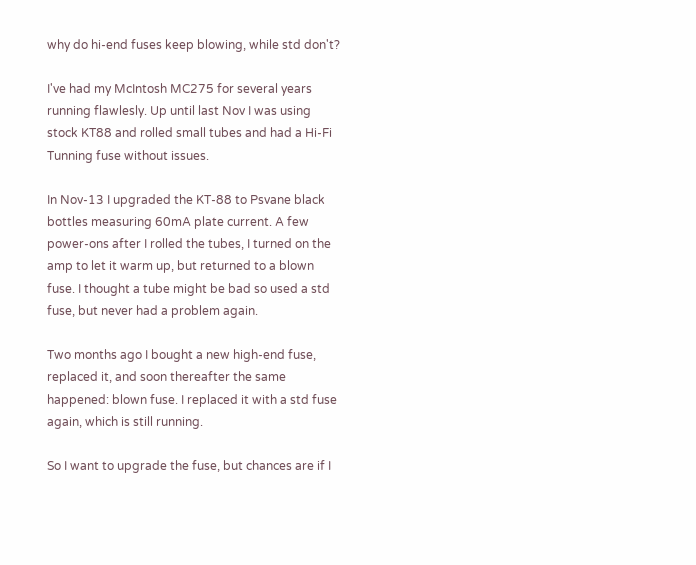why do hi-end fuses keep blowing, while std don't?

I've had my McIntosh MC275 for several years running flawlesly. Up until last Nov I was using stock KT88 and rolled small tubes and had a Hi-Fi Tunning fuse without issues.

In Nov-13 I upgraded the KT-88 to Psvane black bottles measuring 60mA plate current. A few power-ons after I rolled the tubes, I turned on the amp to let it warm up, but returned to a blown fuse. I thought a tube might be bad so used a std fuse, but never had a problem again.

Two months ago I bought a new high-end fuse, replaced it, and soon thereafter the same happened: blown fuse. I replaced it with a std fuse again, which is still running.

So I want to upgrade the fuse, but chances are if I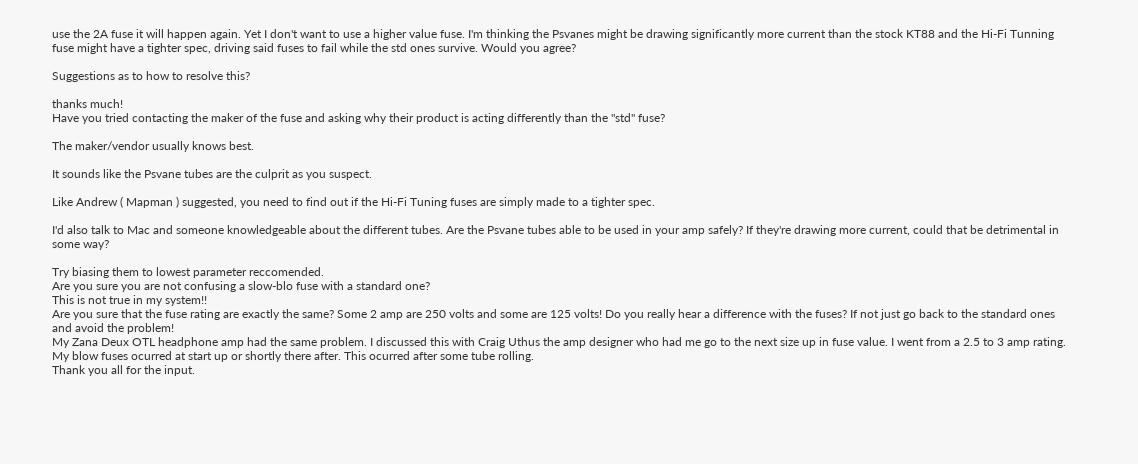use the 2A fuse it will happen again. Yet I don't want to use a higher value fuse. I'm thinking the Psvanes might be drawing significantly more current than the stock KT88 and the Hi-Fi Tunning fuse might have a tighter spec, driving said fuses to fail while the std ones survive. Would you agree?

Suggestions as to how to resolve this?

thanks much!
Have you tried contacting the maker of the fuse and asking why their product is acting differently than the "std" fuse?

The maker/vendor usually knows best.

It sounds like the Psvane tubes are the culprit as you suspect.

Like Andrew ( Mapman ) suggested, you need to find out if the Hi-Fi Tuning fuses are simply made to a tighter spec.

I'd also talk to Mac and someone knowledgeable about the different tubes. Are the Psvane tubes able to be used in your amp safely? If they're drawing more current, could that be detrimental in some way?

Try biasing them to lowest parameter reccomended.
Are you sure you are not confusing a slow-blo fuse with a standard one?
This is not true in my system!!
Are you sure that the fuse rating are exactly the same? Some 2 amp are 250 volts and some are 125 volts! Do you really hear a difference with the fuses? If not just go back to the standard ones and avoid the problem!
My Zana Deux OTL headphone amp had the same problem. I discussed this with Craig Uthus the amp designer who had me go to the next size up in fuse value. I went from a 2.5 to 3 amp rating. My blow fuses ocurred at start up or shortly there after. This ocurred after some tube rolling.
Thank you all for the input.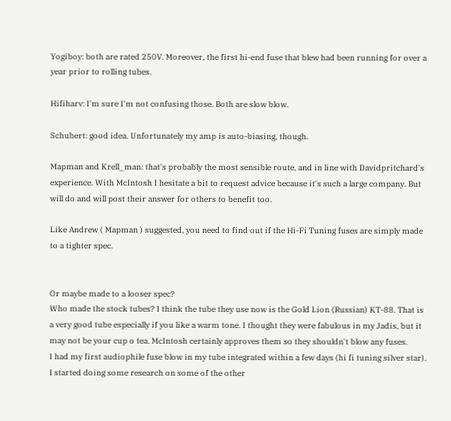Yogiboy: both are rated 250V. Moreover, the first hi-end fuse that blew had been running for over a year prior to rolling tubes.

Hifiharv: I'm sure I'm not confusing those. Both are slow blow.

Schubert: good idea. Unfortunately my amp is auto-biasing, though.

Mapman and Krell_man: that's probably the most sensible route, and in line with Davidpritchard's experience. With McIntosh I hesitate a bit to request advice because it's such a large company. But will do and will post their answer for others to benefit too.

Like Andrew ( Mapman ) suggested, you need to find out if the Hi-Fi Tuning fuses are simply made to a tighter spec.


Or maybe made to a looser spec?
Who made the stock tubes? I think the tube they use now is the Gold Lion (Russian) KT-88. That is a very good tube especially if you like a warm tone. I thought they were fabulous in my Jadis, but it may not be your cup o tea. McIntosh certainly approves them so they shouldn't blow any fuses.
I had my first audiophile fuse blow in my tube integrated within a few days (hi fi tuning silver star). I started doing some research on some of the other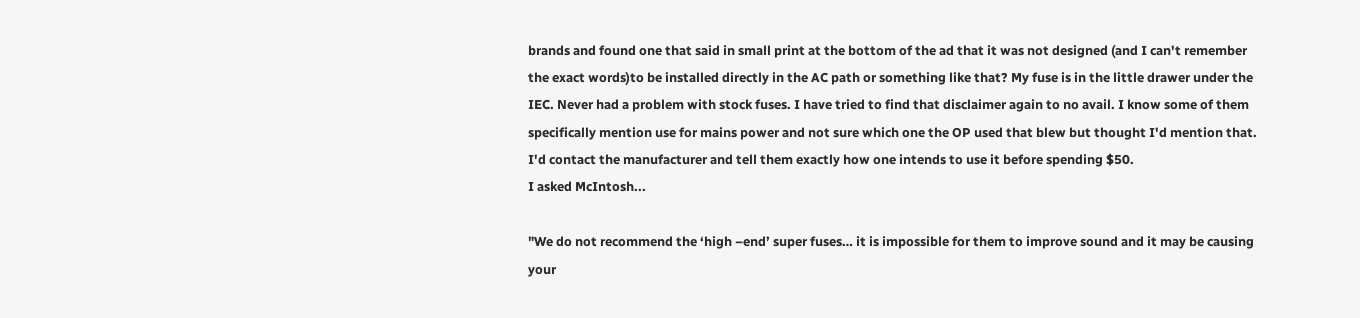brands and found one that said in small print at the bottom of the ad that it was not designed (and I can't remember the exact words)to be installed directly in the AC path or something like that? My fuse is in the little drawer under the IEC. Never had a problem with stock fuses. I have tried to find that disclaimer again to no avail. I know some of them specifically mention use for mains power and not sure which one the OP used that blew but thought I'd mention that. I'd contact the manufacturer and tell them exactly how one intends to use it before spending $50.
I asked McIntosh...

"We do not recommend the ‘high –end’ super fuses… it is impossible for them to improve sound and it may be causing your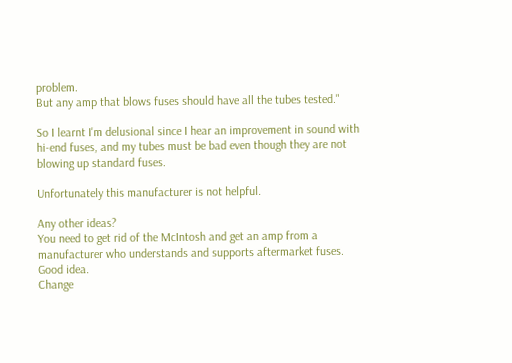problem.
But any amp that blows fuses should have all the tubes tested."

So I learnt I'm delusional since I hear an improvement in sound with hi-end fuses, and my tubes must be bad even though they are not blowing up standard fuses.

Unfortunately this manufacturer is not helpful.

Any other ideas?
You need to get rid of the McIntosh and get an amp from a manufacturer who understands and supports aftermarket fuses.
Good idea.
Change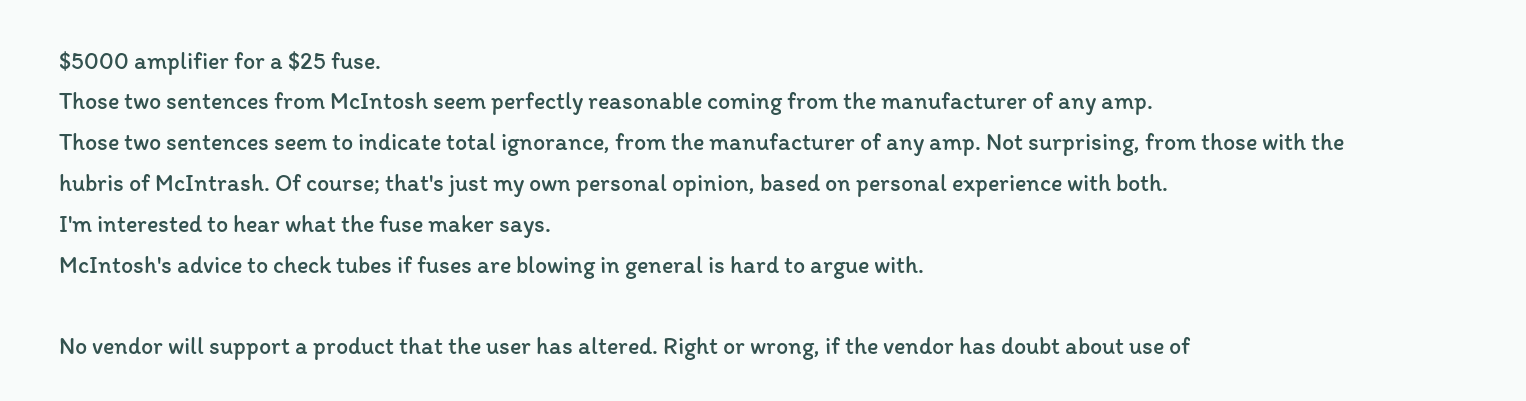$5000 amplifier for a $25 fuse.
Those two sentences from McIntosh seem perfectly reasonable coming from the manufacturer of any amp.
Those two sentences seem to indicate total ignorance, from the manufacturer of any amp. Not surprising, from those with the hubris of McIntrash. Of course; that's just my own personal opinion, based on personal experience with both.
I'm interested to hear what the fuse maker says.
McIntosh's advice to check tubes if fuses are blowing in general is hard to argue with.

No vendor will support a product that the user has altered. Right or wrong, if the vendor has doubt about use of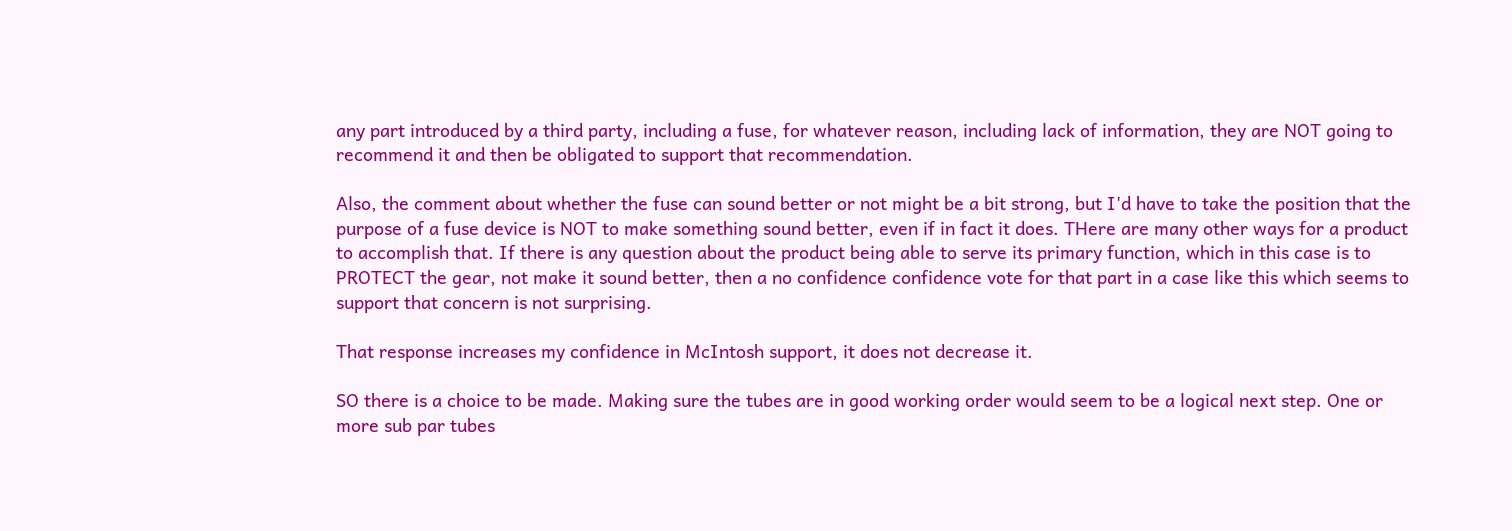any part introduced by a third party, including a fuse, for whatever reason, including lack of information, they are NOT going to recommend it and then be obligated to support that recommendation.

Also, the comment about whether the fuse can sound better or not might be a bit strong, but I'd have to take the position that the purpose of a fuse device is NOT to make something sound better, even if in fact it does. THere are many other ways for a product to accomplish that. If there is any question about the product being able to serve its primary function, which in this case is to PROTECT the gear, not make it sound better, then a no confidence confidence vote for that part in a case like this which seems to support that concern is not surprising.

That response increases my confidence in McIntosh support, it does not decrease it.

SO there is a choice to be made. Making sure the tubes are in good working order would seem to be a logical next step. One or more sub par tubes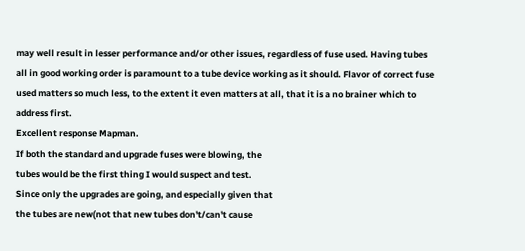may well result in lesser performance and/or other issues, regardless of fuse used. Having tubes all in good working order is paramount to a tube device working as it should. Flavor of correct fuse used matters so much less, to the extent it even matters at all, that it is a no brainer which to address first.
Excellent response Mapman.
If both the standard and upgrade fuses were blowing, the
tubes would be the first thing I would suspect and test.
Since only the upgrades are going, and especially given that
the tubes are new(not that new tubes don't/can't cause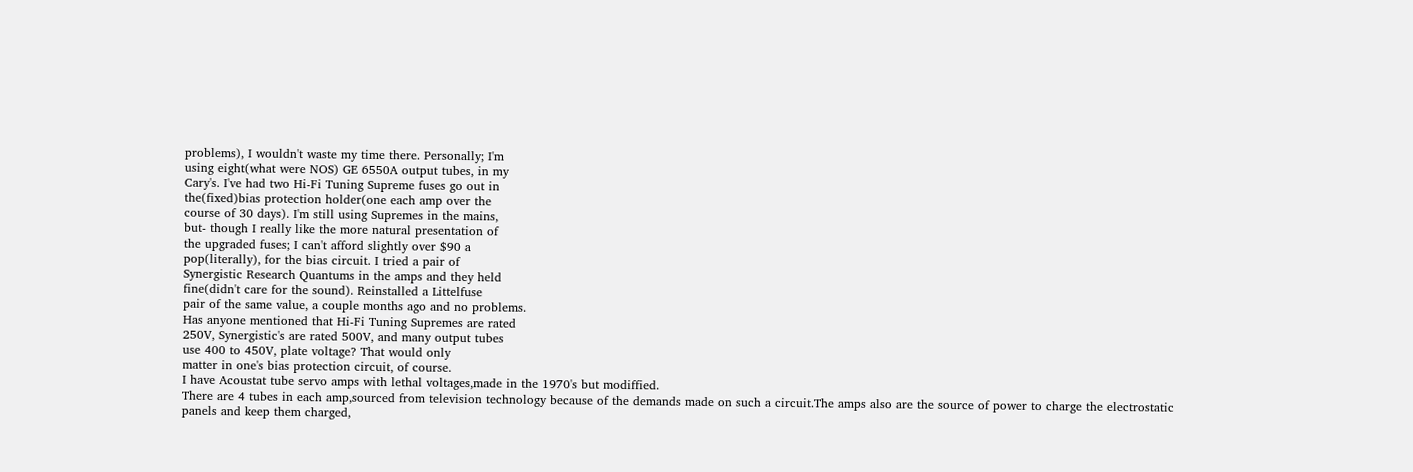problems), I wouldn't waste my time there. Personally; I'm
using eight(what were NOS) GE 6550A output tubes, in my
Cary's. I've had two Hi-Fi Tuning Supreme fuses go out in
the(fixed)bias protection holder(one each amp over the
course of 30 days). I'm still using Supremes in the mains,
but- though I really like the more natural presentation of
the upgraded fuses; I can't afford slightly over $90 a
pop(literally), for the bias circuit. I tried a pair of
Synergistic Research Quantums in the amps and they held
fine(didn't care for the sound). Reinstalled a Littelfuse
pair of the same value, a couple months ago and no problems.
Has anyone mentioned that Hi-Fi Tuning Supremes are rated
250V, Synergistic's are rated 500V, and many output tubes
use 400 to 450V, plate voltage? That would only
matter in one's bias protection circuit, of course.
I have Acoustat tube servo amps with lethal voltages,made in the 1970's but modiffied.
There are 4 tubes in each amp,sourced from television technology because of the demands made on such a circuit.The amps also are the source of power to charge the electrostatic panels and keep them charged,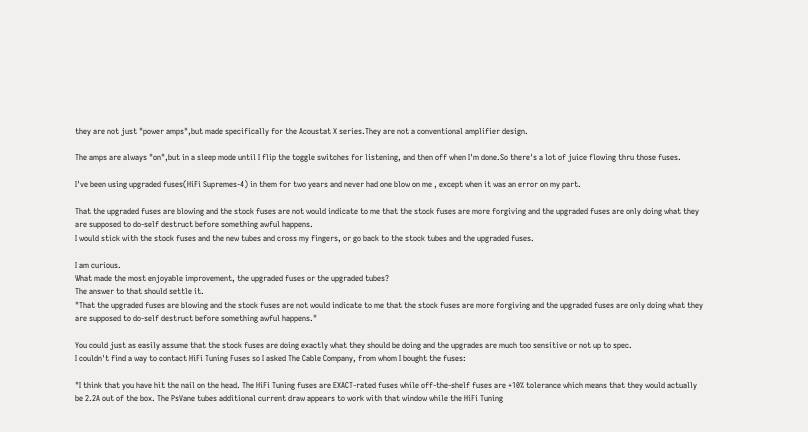they are not just "power amps",but made specifically for the Acoustat X series.They are not a conventional amplifier design.

The amps are always "on",but in a sleep mode until I flip the toggle switches for listening, and then off when I'm done.So there's a lot of juice flowing thru those fuses.

I've been using upgraded fuses(HiFi Supremes-4) in them for two years and never had one blow on me , except when it was an error on my part.

That the upgraded fuses are blowing and the stock fuses are not would indicate to me that the stock fuses are more forgiving and the upgraded fuses are only doing what they are supposed to do-self destruct before something awful happens.
I would stick with the stock fuses and the new tubes and cross my fingers, or go back to the stock tubes and the upgraded fuses.

I am curious.
What made the most enjoyable improvement, the upgraded fuses or the upgraded tubes?
The answer to that should settle it.
"That the upgraded fuses are blowing and the stock fuses are not would indicate to me that the stock fuses are more forgiving and the upgraded fuses are only doing what they are supposed to do-self destruct before something awful happens."

You could just as easily assume that the stock fuses are doing exactly what they should be doing and the upgrades are much too sensitive or not up to spec.
I couldn't find a way to contact HiFi Tuning Fuses so I asked The Cable Company, from whom I bought the fuses:

"I think that you have hit the nail on the head. The HiFi Tuning fuses are EXACT-rated fuses while off-the-shelf fuses are +10% tolerance which means that they would actually be 2.2A out of the box. The PsVane tubes additional current draw appears to work with that window while the HiFi Tuning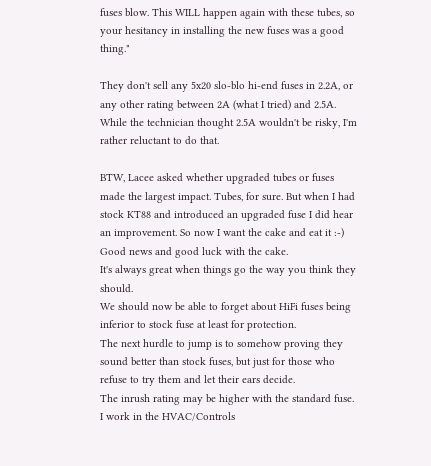fuses blow. This WILL happen again with these tubes, so your hesitancy in installing the new fuses was a good thing."

They don't sell any 5x20 slo-blo hi-end fuses in 2.2A, or any other rating between 2A (what I tried) and 2.5A. While the technician thought 2.5A wouldn't be risky, I'm rather reluctant to do that.

BTW, Lacee asked whether upgraded tubes or fuses made the largest impact. Tubes, for sure. But when I had stock KT88 and introduced an upgraded fuse I did hear an improvement. So now I want the cake and eat it :-)
Good news and good luck with the cake.
It's always great when things go the way you think they should.
We should now be able to forget about HiFi fuses being inferior to stock fuse at least for protection.
The next hurdle to jump is to somehow proving they sound better than stock fuses, but just for those who refuse to try them and let their ears decide.
The inrush rating may be higher with the standard fuse. I work in the HVAC/Controls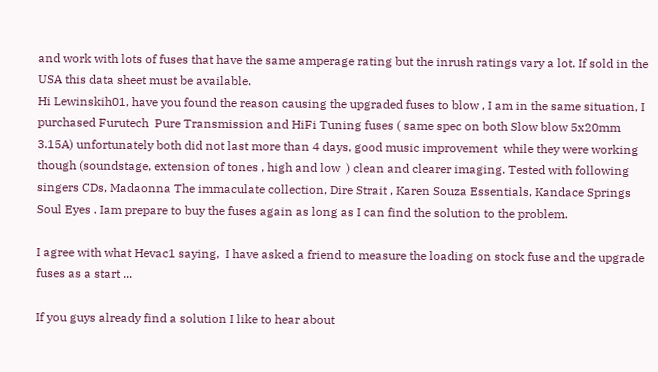and work with lots of fuses that have the same amperage rating but the inrush ratings vary a lot. If sold in the USA this data sheet must be available.
Hi Lewinskih01, have you found the reason causing the upgraded fuses to blow , I am in the same situation, I purchased Furutech  Pure Transmission and HiFi Tuning fuses ( same spec on both Slow blow 5x20mm 3.15A) unfortunately both did not last more than 4 days, good music improvement  while they were working though (soundstage, extension of tones , high and low  ) clean and clearer imaging. Tested with following singers CDs, Madaonna The immaculate collection, Dire Strait , Karen Souza Essentials, Kandace Springs Soul Eyes . Iam prepare to buy the fuses again as long as I can find the solution to the problem.

I agree with what Hevac1 saying,  I have asked a friend to measure the loading on stock fuse and the upgrade fuses as a start ...

If you guys already find a solution I like to hear about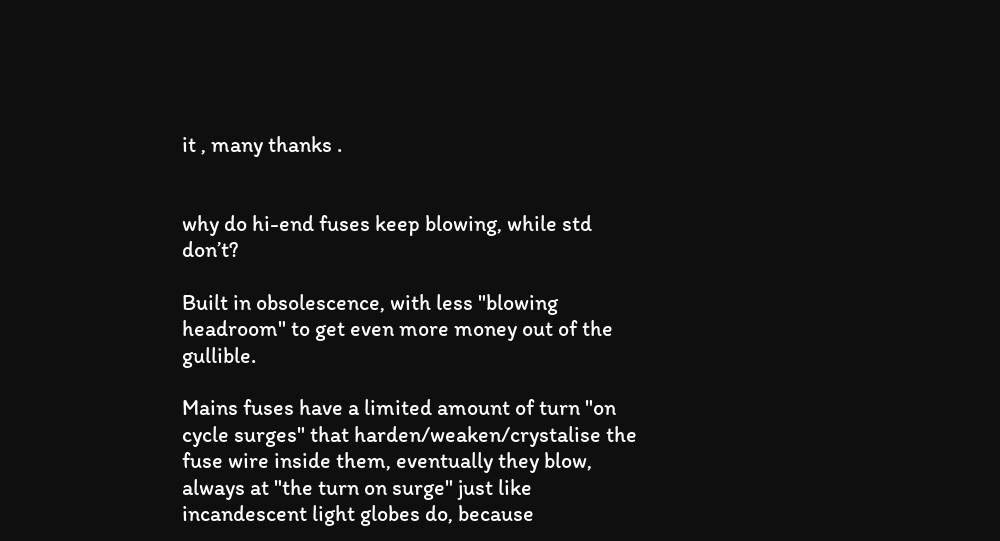it , many thanks .


why do hi-end fuses keep blowing, while std don’t?

Built in obsolescence, with less "blowing headroom" to get even more money out of the gullible.

Mains fuses have a limited amount of turn "on cycle surges" that harden/weaken/crystalise the fuse wire inside them, eventually they blow, always at "the turn on surge" just like incandescent light globes do, because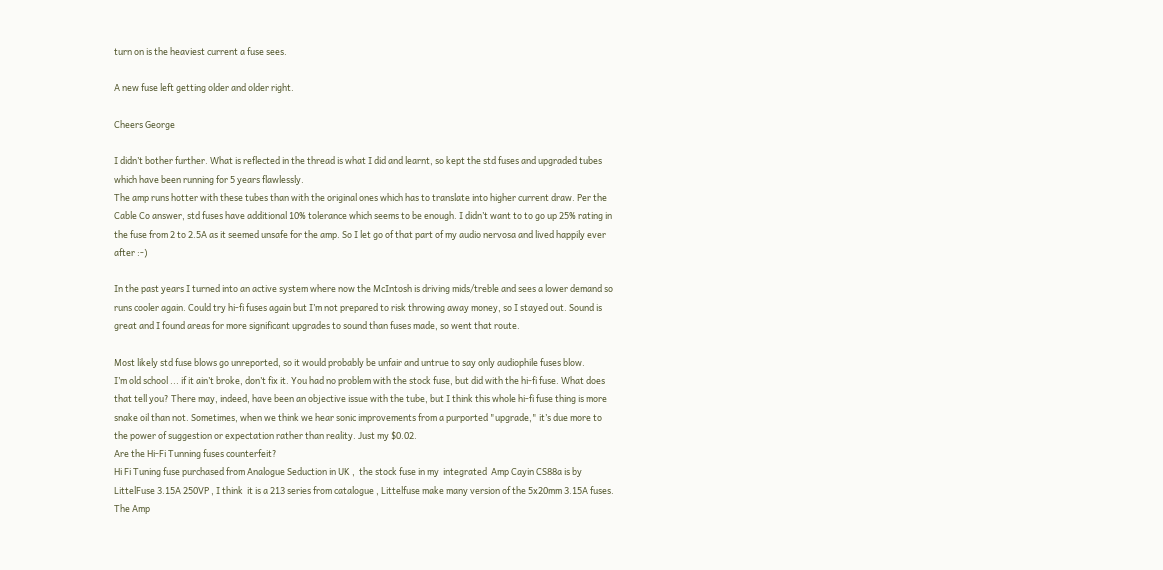turn on is the heaviest current a fuse sees.

A new fuse left getting older and older right.

Cheers George

I didn’t bother further. What is reflected in the thread is what I did and learnt, so kept the std fuses and upgraded tubes which have been running for 5 years flawlessly.
The amp runs hotter with these tubes than with the original ones which has to translate into higher current draw. Per the Cable Co answer, std fuses have additional 10% tolerance which seems to be enough. I didn’t want to to go up 25% rating in the fuse from 2 to 2.5A as it seemed unsafe for the amp. So I let go of that part of my audio nervosa and lived happily ever after :-)

In the past years I turned into an active system where now the McIntosh is driving mids/treble and sees a lower demand so runs cooler again. Could try hi-fi fuses again but I’m not prepared to risk throwing away money, so I stayed out. Sound is great and I found areas for more significant upgrades to sound than fuses made, so went that route.

Most likely std fuse blows go unreported, so it would probably be unfair and untrue to say only audiophile fuses blow.
I’m old school ... if it ain’t broke, don’t fix it. You had no problem with the stock fuse, but did with the hi-fi fuse. What does that tell you? There may, indeed, have been an objective issue with the tube, but I think this whole hi-fi fuse thing is more snake oil than not. Sometimes, when we think we hear sonic improvements from a purported "upgrade," it’s due more to the power of suggestion or expectation rather than reality. Just my $0.02.
Are the Hi-Fi Tunning fuses counterfeit?
Hi Fi Tuning fuse purchased from Analogue Seduction in UK ,  the stock fuse in my  integrated  Amp Cayin CS88a is by LittelFuse 3.15A 250VP , I think  it is a 213 series from catalogue , Littelfuse make many version of the 5x20mm 3.15A fuses. The Amp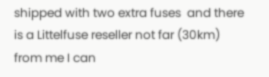shipped with two extra fuses  and there is a Littelfuse reseller not far (30km) from me I can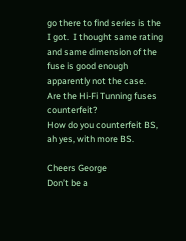go there to find series is the I got.  I thought same rating and same dimension of the fuse is good enough apparently not the case.
Are the Hi-Fi Tunning fuses counterfeit?
How do you counterfeit BS, ah yes, with more BS.

Cheers George
Don’t be a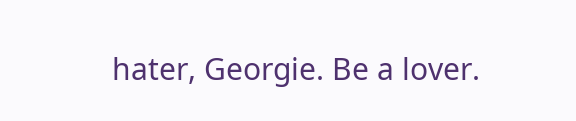hater, Georgie. Be a lover.